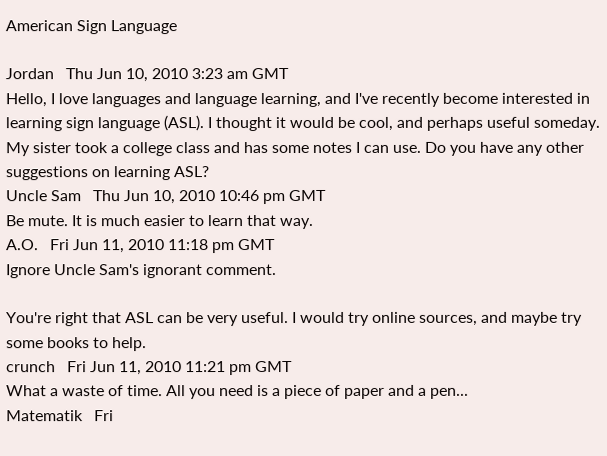American Sign Language

Jordan   Thu Jun 10, 2010 3:23 am GMT
Hello, I love languages and language learning, and I've recently become interested in learning sign language (ASL). I thought it would be cool, and perhaps useful someday. My sister took a college class and has some notes I can use. Do you have any other suggestions on learning ASL?
Uncle Sam   Thu Jun 10, 2010 10:46 pm GMT
Be mute. It is much easier to learn that way.
A.O.   Fri Jun 11, 2010 11:18 pm GMT
Ignore Uncle Sam's ignorant comment.

You're right that ASL can be very useful. I would try online sources, and maybe try some books to help.
crunch   Fri Jun 11, 2010 11:21 pm GMT
What a waste of time. All you need is a piece of paper and a pen...
Matematik   Fri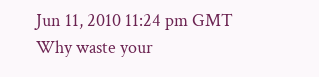Jun 11, 2010 11:24 pm GMT
Why waste your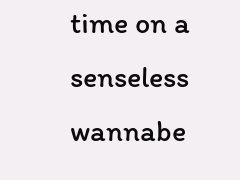time on a senseless wannabe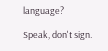language?

Speak, don't sign.